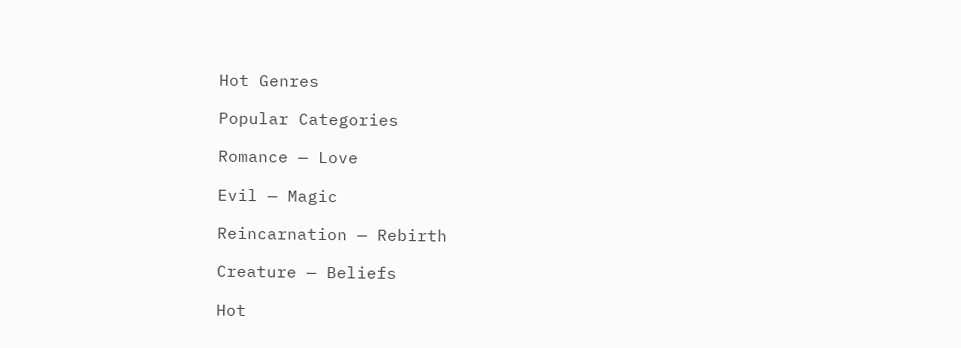Hot Genres

Popular Categories

Romance — Love

Evil — Magic

Reincarnation — Rebirth

Creature — Beliefs

Hot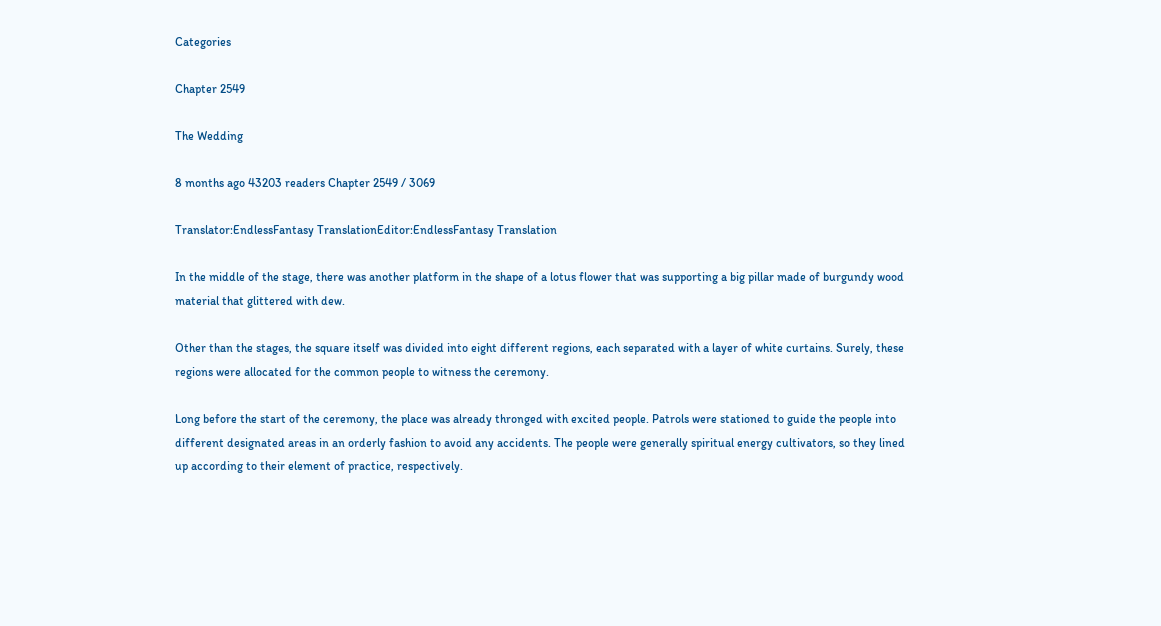Categories

Chapter 2549

The Wedding

8 months ago 43203 readers Chapter 2549 / 3069

Translator:EndlessFantasy TranslationEditor:EndlessFantasy Translation

In the middle of the stage, there was another platform in the shape of a lotus flower that was supporting a big pillar made of burgundy wood material that glittered with dew.

Other than the stages, the square itself was divided into eight different regions, each separated with a layer of white curtains. Surely, these regions were allocated for the common people to witness the ceremony.

Long before the start of the ceremony, the place was already thronged with excited people. Patrols were stationed to guide the people into different designated areas in an orderly fashion to avoid any accidents. The people were generally spiritual energy cultivators, so they lined up according to their element of practice, respectively.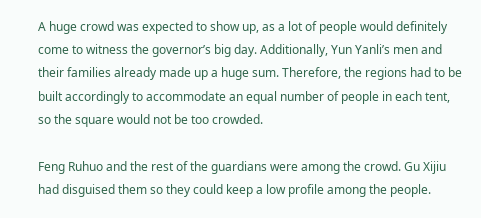A huge crowd was expected to show up, as a lot of people would definitely come to witness the governor’s big day. Additionally, Yun Yanli’s men and their families already made up a huge sum. Therefore, the regions had to be built accordingly to accommodate an equal number of people in each tent, so the square would not be too crowded.

Feng Ruhuo and the rest of the guardians were among the crowd. Gu Xijiu had disguised them so they could keep a low profile among the people.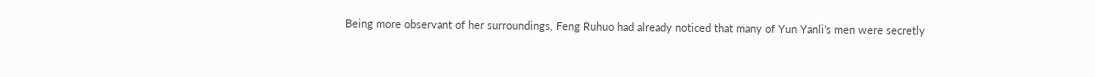Being more observant of her surroundings, Feng Ruhuo had already noticed that many of Yun Yanli’s men were secretly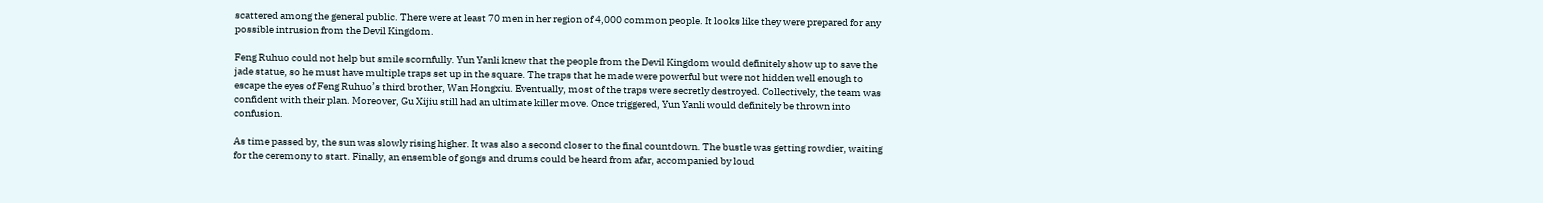scattered among the general public. There were at least 70 men in her region of 4,000 common people. It looks like they were prepared for any possible intrusion from the Devil Kingdom.

Feng Ruhuo could not help but smile scornfully. Yun Yanli knew that the people from the Devil Kingdom would definitely show up to save the jade statue, so he must have multiple traps set up in the square. The traps that he made were powerful but were not hidden well enough to escape the eyes of Feng Ruhuo’s third brother, Wan Hongxiu. Eventually, most of the traps were secretly destroyed. Collectively, the team was confident with their plan. Moreover, Gu Xijiu still had an ultimate killer move. Once triggered, Yun Yanli would definitely be thrown into confusion.

As time passed by, the sun was slowly rising higher. It was also a second closer to the final countdown. The bustle was getting rowdier, waiting for the ceremony to start. Finally, an ensemble of gongs and drums could be heard from afar, accompanied by loud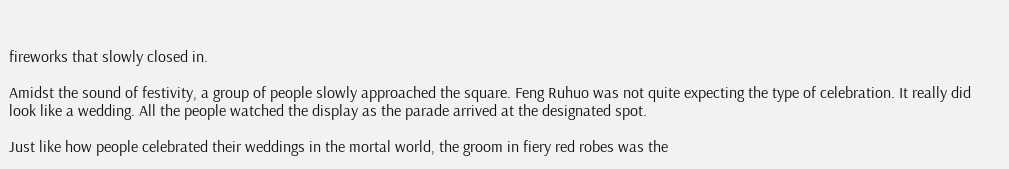fireworks that slowly closed in.

Amidst the sound of festivity, a group of people slowly approached the square. Feng Ruhuo was not quite expecting the type of celebration. It really did look like a wedding. All the people watched the display as the parade arrived at the designated spot.

Just like how people celebrated their weddings in the mortal world, the groom in fiery red robes was the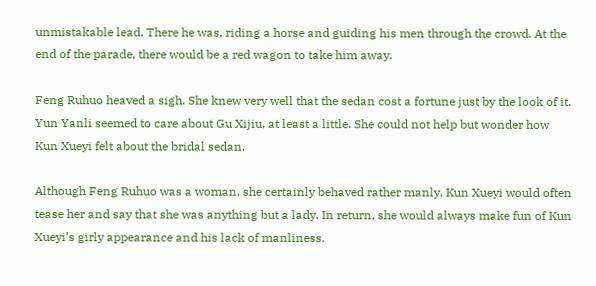unmistakable lead. There he was, riding a horse and guiding his men through the crowd. At the end of the parade, there would be a red wagon to take him away.

Feng Ruhuo heaved a sigh. She knew very well that the sedan cost a fortune just by the look of it. Yun Yanli seemed to care about Gu Xijiu, at least a little. She could not help but wonder how Kun Xueyi felt about the bridal sedan.

Although Feng Ruhuo was a woman, she certainly behaved rather manly. Kun Xueyi would often tease her and say that she was anything but a lady. In return, she would always make fun of Kun Xueyi’s girly appearance and his lack of manliness.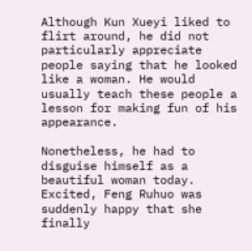Although Kun Xueyi liked to flirt around, he did not particularly appreciate people saying that he looked like a woman. He would usually teach these people a lesson for making fun of his appearance.

Nonetheless, he had to disguise himself as a beautiful woman today. Excited, Feng Ruhuo was suddenly happy that she finally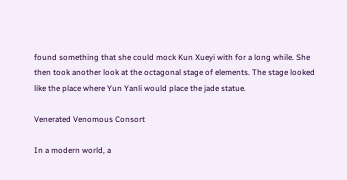found something that she could mock Kun Xueyi with for a long while. She then took another look at the octagonal stage of elements. The stage looked like the place where Yun Yanli would place the jade statue.

Venerated Venomous Consort

In a modern world, a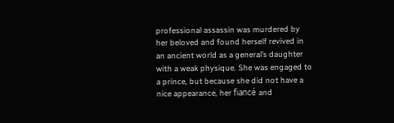professional assassin was murdered by her beloved and found herself revived in an ancient world as a general’s daughter with a weak physique. She was engaged to a prince, but because she did not have a nice appearance, her fiancé and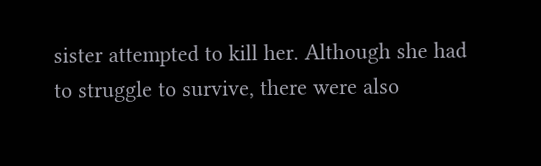sister attempted to kill her. Although she had to struggle to survive, there were also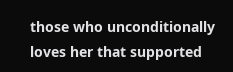those who unconditionally loves her that supported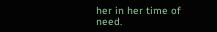her in her time of need.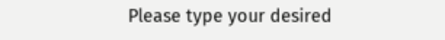Please type your desired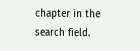chapter in the search field.